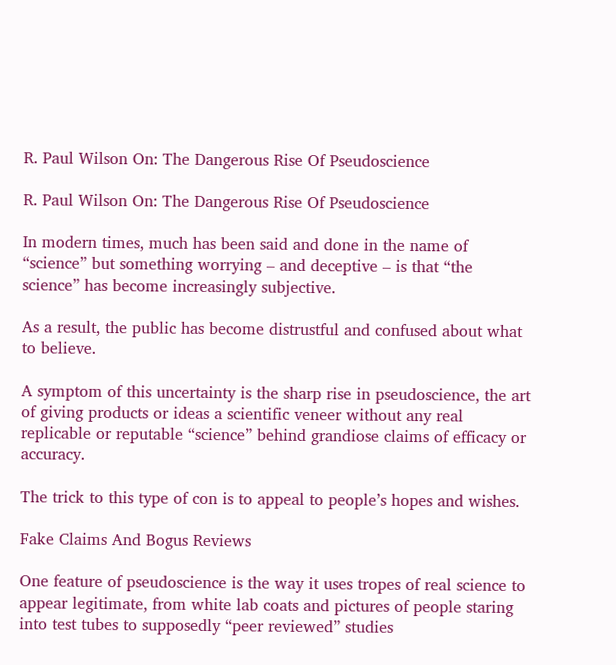R. Paul Wilson On: The Dangerous Rise Of Pseudoscience

R. Paul Wilson On: The Dangerous Rise Of Pseudoscience

In modern times, much has been said and done in the name of “science” but something worrying – and deceptive – is that “the science” has become increasingly subjective.

As a result, the public has become distrustful and confused about what to believe.

A symptom of this uncertainty is the sharp rise in pseudoscience, the art of giving products or ideas a scientific veneer without any real replicable or reputable “science” behind grandiose claims of efficacy or accuracy.

The trick to this type of con is to appeal to people’s hopes and wishes.

Fake Claims And Bogus Reviews

One feature of pseudoscience is the way it uses tropes of real science to appear legitimate, from white lab coats and pictures of people staring into test tubes to supposedly “peer reviewed” studies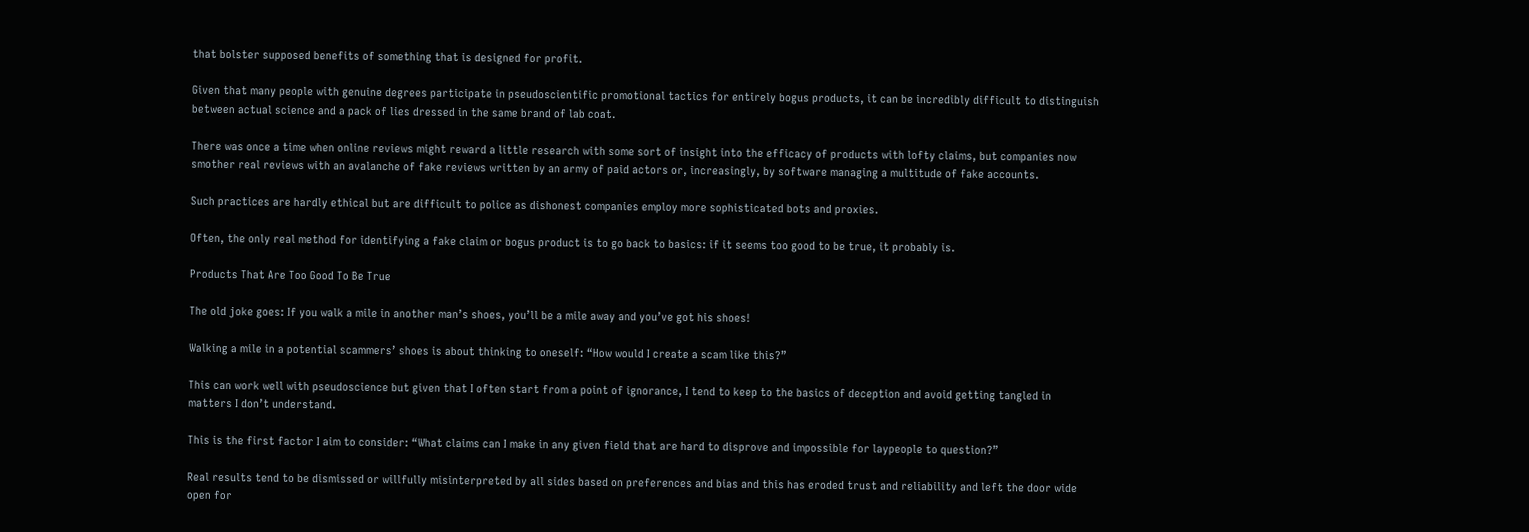that bolster supposed benefits of something that is designed for profit.

Given that many people with genuine degrees participate in pseudoscientific promotional tactics for entirely bogus products, it can be incredibly difficult to distinguish between actual science and a pack of lies dressed in the same brand of lab coat.

There was once a time when online reviews might reward a little research with some sort of insight into the efficacy of products with lofty claims, but companies now smother real reviews with an avalanche of fake reviews written by an army of paid actors or, increasingly, by software managing a multitude of fake accounts.

Such practices are hardly ethical but are difficult to police as dishonest companies employ more sophisticated bots and proxies.

Often, the only real method for identifying a fake claim or bogus product is to go back to basics: if it seems too good to be true, it probably is.

Products That Are Too Good To Be True

The old joke goes: If you walk a mile in another man’s shoes, you’ll be a mile away and you’ve got his shoes!

Walking a mile in a potential scammers’ shoes is about thinking to oneself: “How would I create a scam like this?”

This can work well with pseudoscience but given that I often start from a point of ignorance, I tend to keep to the basics of deception and avoid getting tangled in matters I don’t understand.

This is the first factor I aim to consider: “What claims can I make in any given field that are hard to disprove and impossible for laypeople to question?”

Real results tend to be dismissed or willfully misinterpreted by all sides based on preferences and bias and this has eroded trust and reliability and left the door wide open for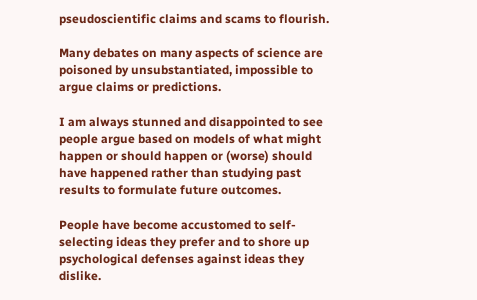pseudoscientific claims and scams to flourish.

Many debates on many aspects of science are poisoned by unsubstantiated, impossible to argue claims or predictions.

I am always stunned and disappointed to see people argue based on models of what might happen or should happen or (worse) should have happened rather than studying past results to formulate future outcomes.

People have become accustomed to self-selecting ideas they prefer and to shore up psychological defenses against ideas they dislike.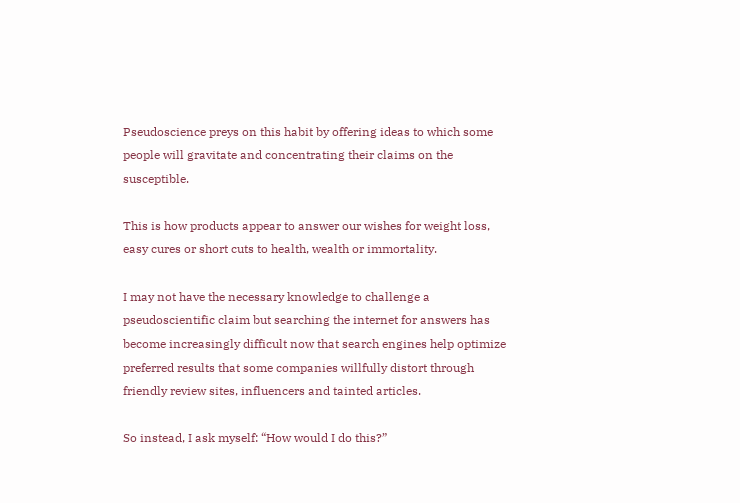Pseudoscience preys on this habit by offering ideas to which some people will gravitate and concentrating their claims on the susceptible.

This is how products appear to answer our wishes for weight loss, easy cures or short cuts to health, wealth or immortality.

I may not have the necessary knowledge to challenge a pseudoscientific claim but searching the internet for answers has become increasingly difficult now that search engines help optimize preferred results that some companies willfully distort through friendly review sites, influencers and tainted articles.

So instead, I ask myself: “How would I do this?”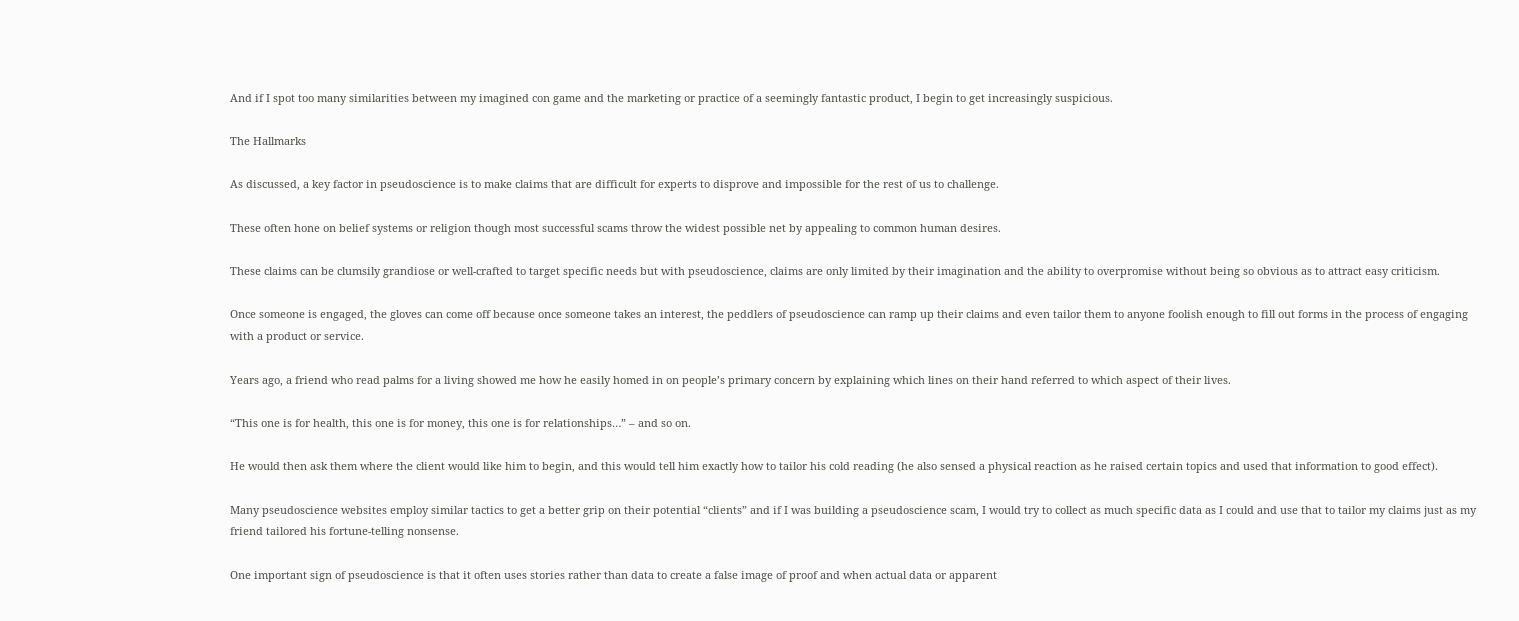And if I spot too many similarities between my imagined con game and the marketing or practice of a seemingly fantastic product, I begin to get increasingly suspicious.

The Hallmarks

As discussed, a key factor in pseudoscience is to make claims that are difficult for experts to disprove and impossible for the rest of us to challenge.

These often hone on belief systems or religion though most successful scams throw the widest possible net by appealing to common human desires.

These claims can be clumsily grandiose or well-crafted to target specific needs but with pseudoscience, claims are only limited by their imagination and the ability to overpromise without being so obvious as to attract easy criticism.

Once someone is engaged, the gloves can come off because once someone takes an interest, the peddlers of pseudoscience can ramp up their claims and even tailor them to anyone foolish enough to fill out forms in the process of engaging with a product or service.

Years ago, a friend who read palms for a living showed me how he easily homed in on people’s primary concern by explaining which lines on their hand referred to which aspect of their lives.

“This one is for health, this one is for money, this one is for relationships…” – and so on.

He would then ask them where the client would like him to begin, and this would tell him exactly how to tailor his cold reading (he also sensed a physical reaction as he raised certain topics and used that information to good effect).

Many pseudoscience websites employ similar tactics to get a better grip on their potential “clients” and if I was building a pseudoscience scam, I would try to collect as much specific data as I could and use that to tailor my claims just as my friend tailored his fortune-telling nonsense.

One important sign of pseudoscience is that it often uses stories rather than data to create a false image of proof and when actual data or apparent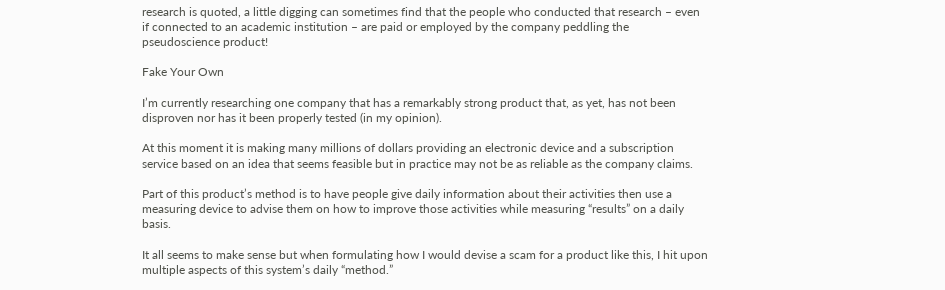research is quoted, a little digging can sometimes find that the people who conducted that research – even if connected to an academic institution – are paid or employed by the company peddling the pseudoscience product!

Fake Your Own

I’m currently researching one company that has a remarkably strong product that, as yet, has not been disproven nor has it been properly tested (in my opinion).

At this moment it is making many millions of dollars providing an electronic device and a subscription service based on an idea that seems feasible but in practice may not be as reliable as the company claims.

Part of this product’s method is to have people give daily information about their activities then use a measuring device to advise them on how to improve those activities while measuring “results” on a daily basis.

It all seems to make sense but when formulating how I would devise a scam for a product like this, I hit upon multiple aspects of this system’s daily “method.”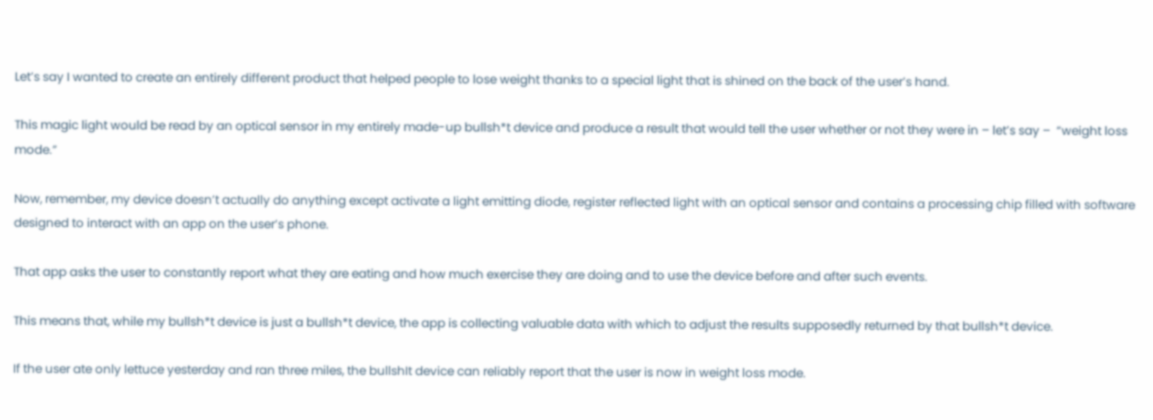Let’s say I wanted to create an entirely different product that helped people to lose weight thanks to a special light that is shined on the back of the user’s hand.

This magic light would be read by an optical sensor in my entirely made-up bullsh*t device and produce a result that would tell the user whether or not they were in – let’s say –  “weight loss mode.”

Now, remember, my device doesn’t actually do anything except activate a light emitting diode, register reflected light with an optical sensor and contains a processing chip filled with software designed to interact with an app on the user’s phone.

That app asks the user to constantly report what they are eating and how much exercise they are doing and to use the device before and after such events.

This means that, while my bullsh*t device is just a bullsh*t device, the app is collecting valuable data with which to adjust the results supposedly returned by that bullsh*t device.

If the user ate only lettuce yesterday and ran three miles, the bullshIt device can reliably report that the user is now in weight loss mode.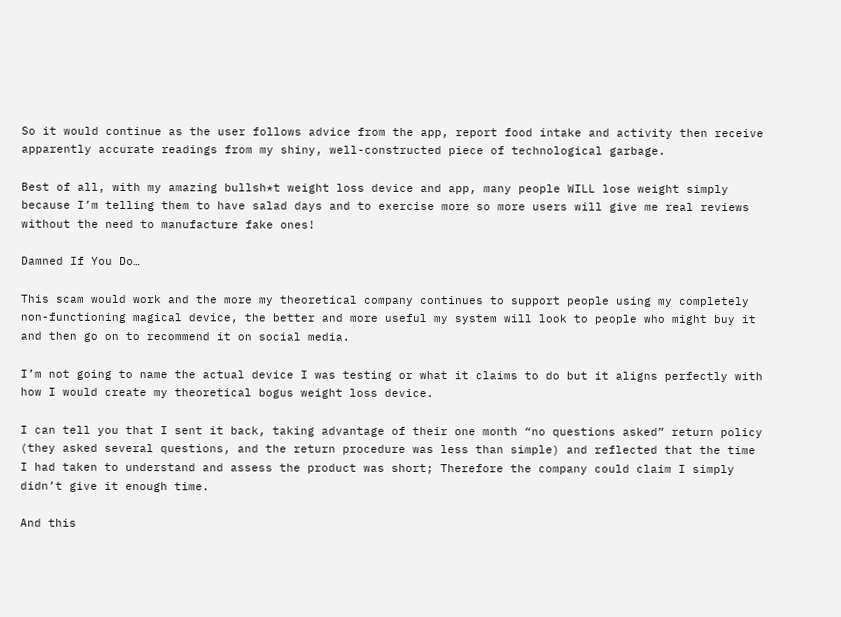So it would continue as the user follows advice from the app, report food intake and activity then receive apparently accurate readings from my shiny, well-constructed piece of technological garbage.

Best of all, with my amazing bullsh*t weight loss device and app, many people WILL lose weight simply because I’m telling them to have salad days and to exercise more so more users will give me real reviews without the need to manufacture fake ones!

Damned If You Do…

This scam would work and the more my theoretical company continues to support people using my completely non-functioning magical device, the better and more useful my system will look to people who might buy it and then go on to recommend it on social media.

I’m not going to name the actual device I was testing or what it claims to do but it aligns perfectly with how I would create my theoretical bogus weight loss device.

I can tell you that I sent it back, taking advantage of their one month “no questions asked” return policy (they asked several questions, and the return procedure was less than simple) and reflected that the time I had taken to understand and assess the product was short; Therefore the company could claim I simply didn’t give it enough time.

And this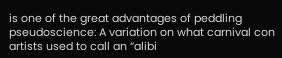is one of the great advantages of peddling pseudoscience: A variation on what carnival con artists used to call an “alibi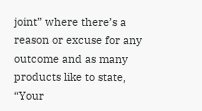joint” where there’s a reason or excuse for any outcome and as many products like to state, “Your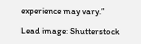experience may vary.”

Lead image: Shutterstock